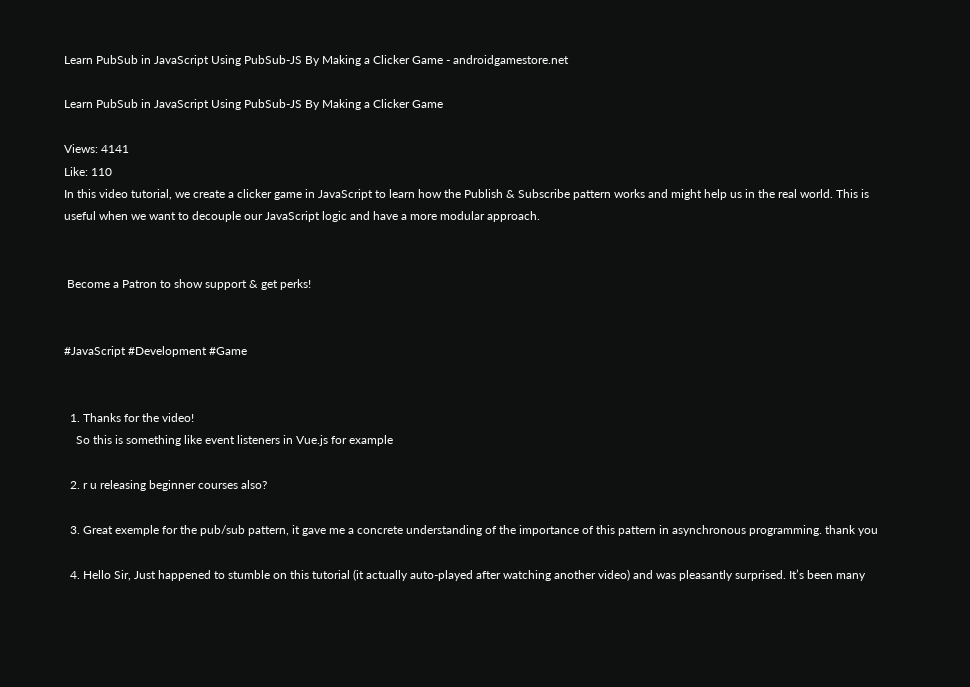Learn PubSub in JavaScript Using PubSub-JS By Making a Clicker Game - androidgamestore.net

Learn PubSub in JavaScript Using PubSub-JS By Making a Clicker Game

Views: 4141
Like: 110
In this video tutorial, we create a clicker game in JavaScript to learn how the Publish & Subscribe pattern works and might help us in the real world. This is useful when we want to decouple our JavaScript logic and have a more modular approach.


 Become a Patron to show support & get perks!


#JavaScript #Development #Game


  1. Thanks for the video!
    So this is something like event listeners in Vue.js for example

  2. r u releasing beginner courses also?

  3. Great exemple for the pub/sub pattern, it gave me a concrete understanding of the importance of this pattern in asynchronous programming. thank you

  4. Hello Sir, Just happened to stumble on this tutorial (it actually auto-played after watching another video) and was pleasantly surprised. It’s been many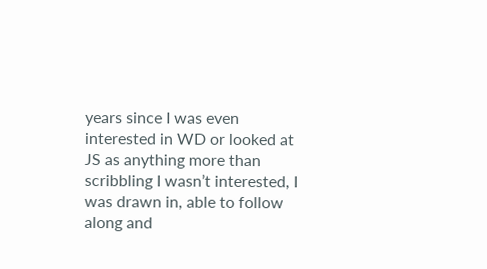years since I was even interested in WD or looked at JS as anything more than scribbling I wasn’t interested, I was drawn in, able to follow along and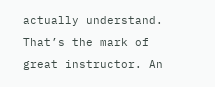actually understand. That’s the mark of great instructor. An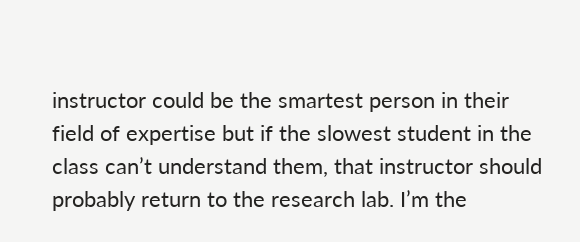instructor could be the smartest person in their field of expertise but if the slowest student in the class can’t understand them, that instructor should probably return to the research lab. I’m the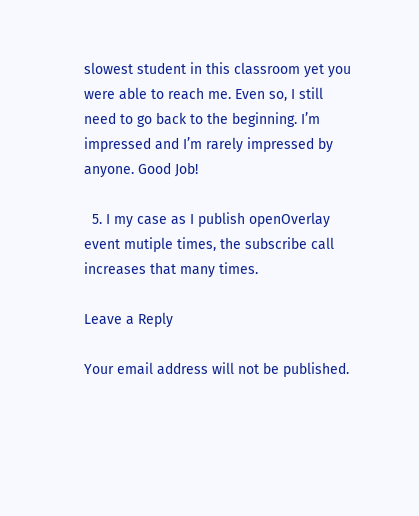slowest student in this classroom yet you were able to reach me. Even so, I still need to go back to the beginning. I’m impressed and I’m rarely impressed by anyone. Good Job!

  5. I my case as I publish openOverlay event mutiple times, the subscribe call increases that many times.

Leave a Reply

Your email address will not be published.